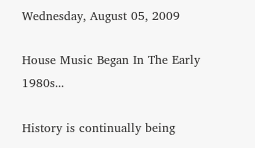Wednesday, August 05, 2009

House Music Began In The Early 1980s...

History is continually being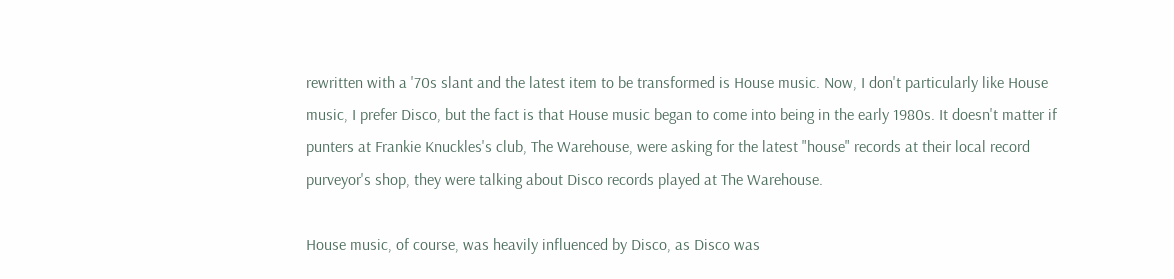rewritten with a '70s slant and the latest item to be transformed is House music. Now, I don't particularly like House music, I prefer Disco, but the fact is that House music began to come into being in the early 1980s. It doesn't matter if punters at Frankie Knuckles's club, The Warehouse, were asking for the latest "house" records at their local record purveyor's shop, they were talking about Disco records played at The Warehouse.

House music, of course, was heavily influenced by Disco, as Disco was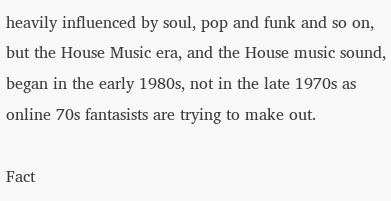heavily influenced by soul, pop and funk and so on, but the House Music era, and the House music sound, began in the early 1980s, not in the late 1970s as online 70s fantasists are trying to make out.

Fact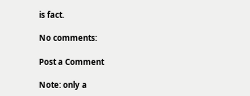is fact.

No comments:

Post a Comment

Note: only a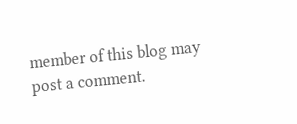member of this blog may post a comment.